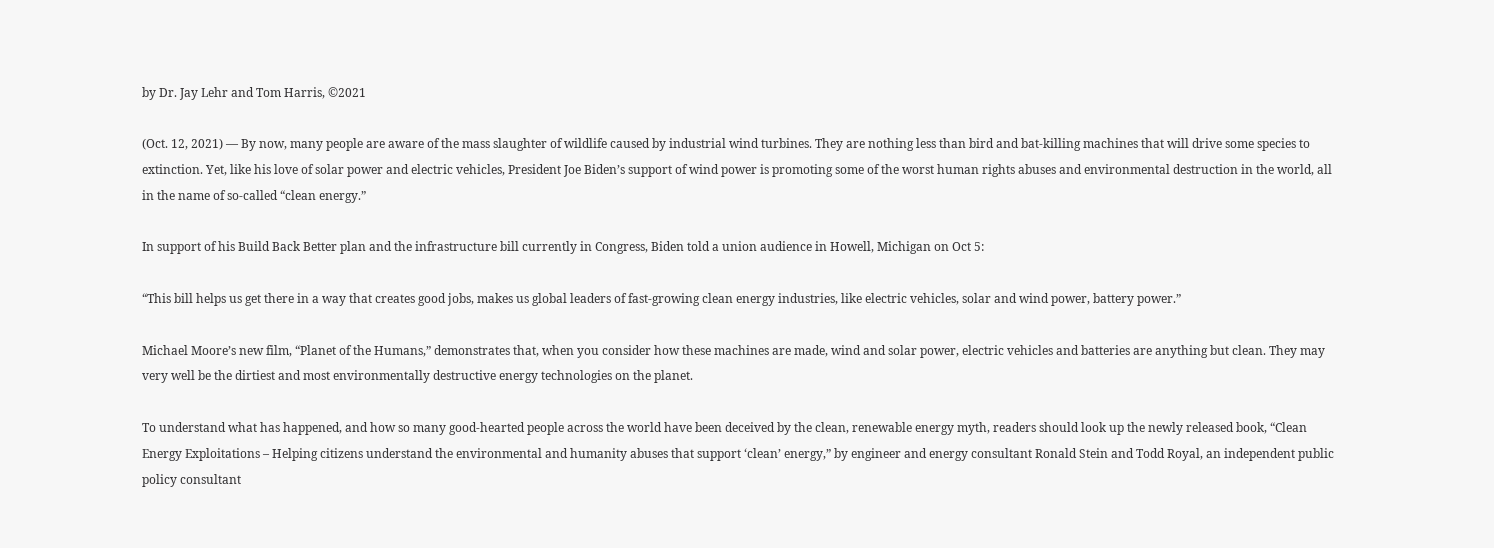by Dr. Jay Lehr and Tom Harris, ©2021

(Oct. 12, 2021) — By now, many people are aware of the mass slaughter of wildlife caused by industrial wind turbines. They are nothing less than bird and bat-killing machines that will drive some species to extinction. Yet, like his love of solar power and electric vehicles, President Joe Biden’s support of wind power is promoting some of the worst human rights abuses and environmental destruction in the world, all in the name of so-called “clean energy.”

In support of his Build Back Better plan and the infrastructure bill currently in Congress, Biden told a union audience in Howell, Michigan on Oct 5:

“This bill helps us get there in a way that creates good jobs, makes us global leaders of fast-growing clean energy industries, like electric vehicles, solar and wind power, battery power.”

Michael Moore’s new film, “Planet of the Humans,” demonstrates that, when you consider how these machines are made, wind and solar power, electric vehicles and batteries are anything but clean. They may very well be the dirtiest and most environmentally destructive energy technologies on the planet.

To understand what has happened, and how so many good-hearted people across the world have been deceived by the clean, renewable energy myth, readers should look up the newly released book, “Clean Energy Exploitations – Helping citizens understand the environmental and humanity abuses that support ‘clean’ energy,” by engineer and energy consultant Ronald Stein and Todd Royal, an independent public policy consultant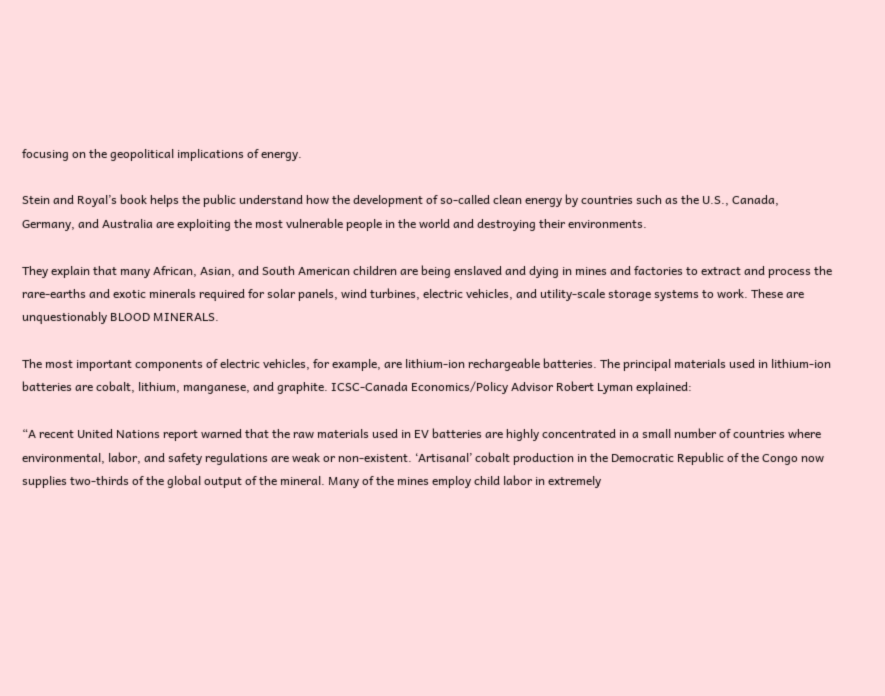focusing on the geopolitical implications of energy.

Stein and Royal’s book helps the public understand how the development of so-called clean energy by countries such as the U.S., Canada, Germany, and Australia are exploiting the most vulnerable people in the world and destroying their environments.

They explain that many African, Asian, and South American children are being enslaved and dying in mines and factories to extract and process the rare-earths and exotic minerals required for solar panels, wind turbines, electric vehicles, and utility-scale storage systems to work. These are unquestionably BLOOD MINERALS.

The most important components of electric vehicles, for example, are lithium-ion rechargeable batteries. The principal materials used in lithium-ion batteries are cobalt, lithium, manganese, and graphite. ICSC-Canada Economics/Policy Advisor Robert Lyman explained:

“A recent United Nations report warned that the raw materials used in EV batteries are highly concentrated in a small number of countries where environmental, labor, and safety regulations are weak or non-existent. ‘Artisanal’ cobalt production in the Democratic Republic of the Congo now supplies two-thirds of the global output of the mineral. Many of the mines employ child labor in extremely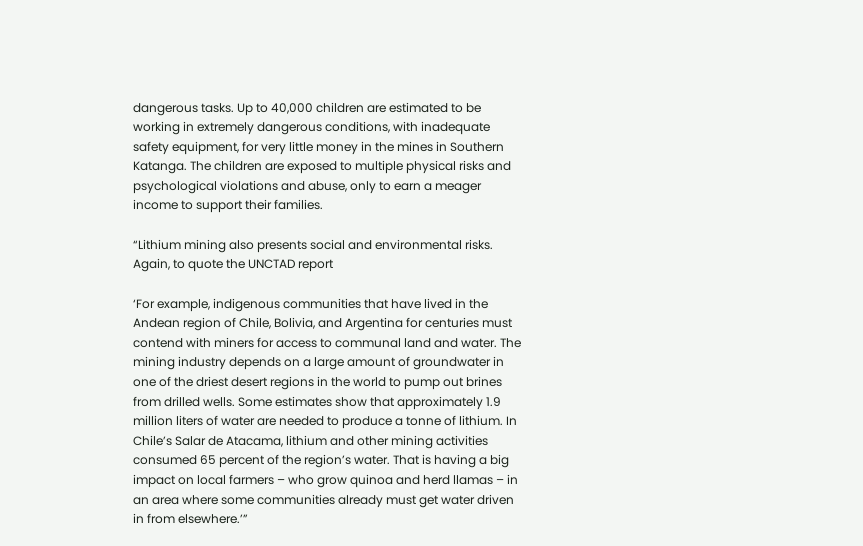dangerous tasks. Up to 40,000 children are estimated to be working in extremely dangerous conditions, with inadequate safety equipment, for very little money in the mines in Southern Katanga. The children are exposed to multiple physical risks and psychological violations and abuse, only to earn a meager income to support their families.

“Lithium mining also presents social and environmental risks. Again, to quote the UNCTAD report

‘For example, indigenous communities that have lived in the Andean region of Chile, Bolivia, and Argentina for centuries must contend with miners for access to communal land and water. The mining industry depends on a large amount of groundwater in one of the driest desert regions in the world to pump out brines from drilled wells. Some estimates show that approximately 1.9 million liters of water are needed to produce a tonne of lithium. In Chile’s Salar de Atacama, lithium and other mining activities consumed 65 percent of the region’s water. That is having a big impact on local farmers – who grow quinoa and herd llamas – in an area where some communities already must get water driven in from elsewhere.’”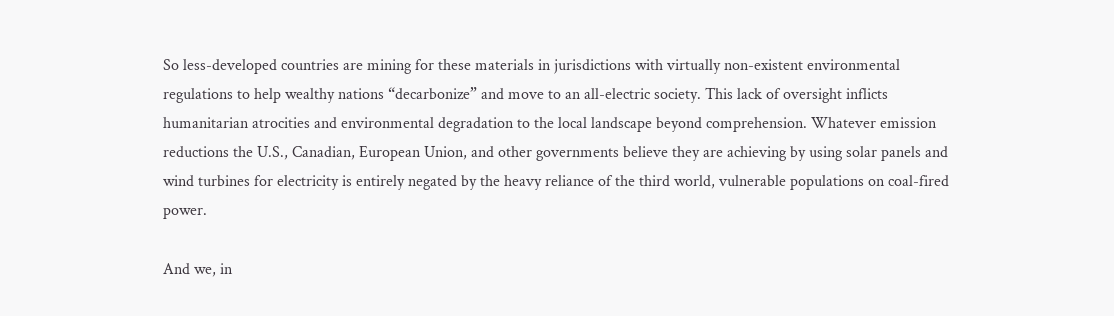So less-developed countries are mining for these materials in jurisdictions with virtually non-existent environmental regulations to help wealthy nations “decarbonize” and move to an all-electric society. This lack of oversight inflicts humanitarian atrocities and environmental degradation to the local landscape beyond comprehension. Whatever emission reductions the U.S., Canadian, European Union, and other governments believe they are achieving by using solar panels and wind turbines for electricity is entirely negated by the heavy reliance of the third world, vulnerable populations on coal-fired power.

And we, in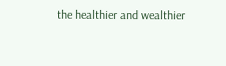the healthier and wealthier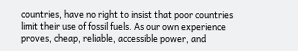countries, have no right to insist that poor countries limit their use of fossil fuels. As our own experience proves, cheap, reliable, accessible power, and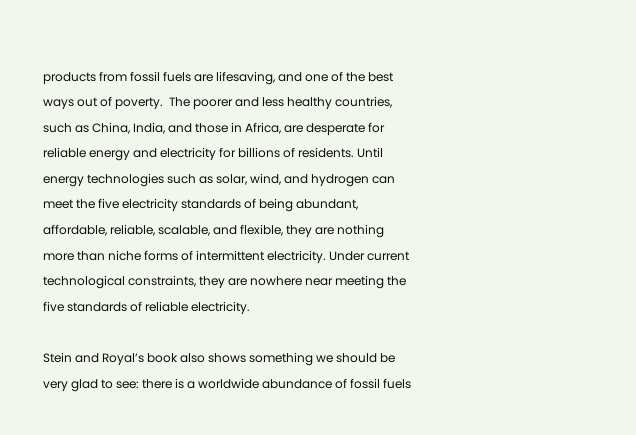products from fossil fuels are lifesaving, and one of the best ways out of poverty.  The poorer and less healthy countries, such as China, India, and those in Africa, are desperate for reliable energy and electricity for billions of residents. Until energy technologies such as solar, wind, and hydrogen can meet the five electricity standards of being abundant, affordable, reliable, scalable, and flexible, they are nothing more than niche forms of intermittent electricity. Under current technological constraints, they are nowhere near meeting the five standards of reliable electricity.

Stein and Royal’s book also shows something we should be very glad to see: there is a worldwide abundance of fossil fuels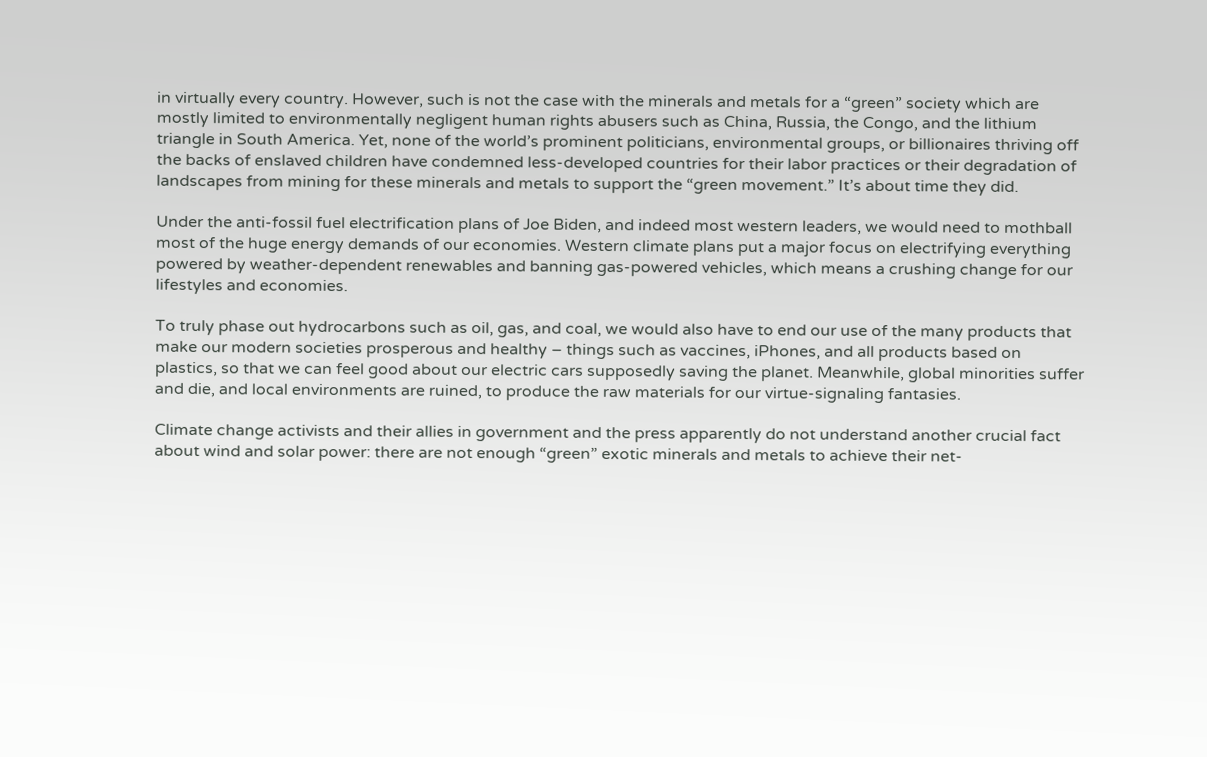in virtually every country. However, such is not the case with the minerals and metals for a “green” society which are mostly limited to environmentally negligent human rights abusers such as China, Russia, the Congo, and the lithium triangle in South America. Yet, none of the world’s prominent politicians, environmental groups, or billionaires thriving off the backs of enslaved children have condemned less-developed countries for their labor practices or their degradation of landscapes from mining for these minerals and metals to support the “green movement.” It’s about time they did.

Under the anti-fossil fuel electrification plans of Joe Biden, and indeed most western leaders, we would need to mothball most of the huge energy demands of our economies. Western climate plans put a major focus on electrifying everything powered by weather-dependent renewables and banning gas-powered vehicles, which means a crushing change for our lifestyles and economies.

To truly phase out hydrocarbons such as oil, gas, and coal, we would also have to end our use of the many products that make our modern societies prosperous and healthy – things such as vaccines, iPhones, and all products based on plastics, so that we can feel good about our electric cars supposedly saving the planet. Meanwhile, global minorities suffer and die, and local environments are ruined, to produce the raw materials for our virtue-signaling fantasies.

Climate change activists and their allies in government and the press apparently do not understand another crucial fact about wind and solar power: there are not enough “green” exotic minerals and metals to achieve their net-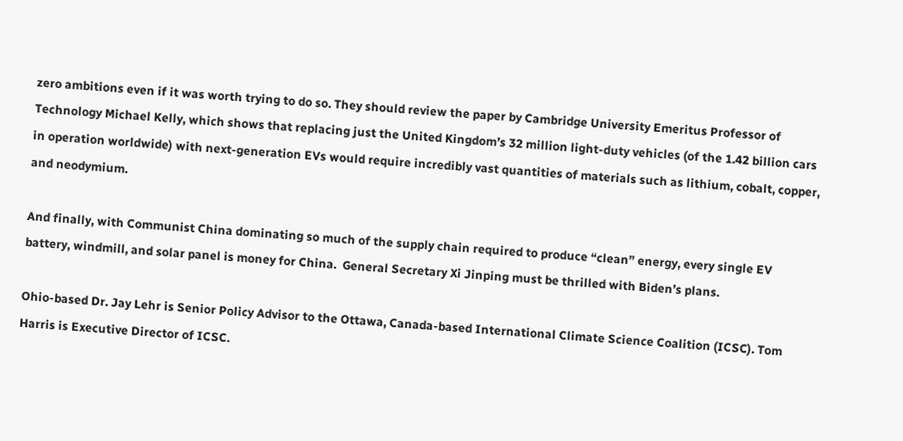zero ambitions even if it was worth trying to do so. They should review the paper by Cambridge University Emeritus Professor of Technology Michael Kelly, which shows that replacing just the United Kingdom’s 32 million light-duty vehicles (of the 1.42 billion cars in operation worldwide) with next-generation EVs would require incredibly vast quantities of materials such as lithium, cobalt, copper, and neodymium.

And finally, with Communist China dominating so much of the supply chain required to produce “clean” energy, every single EV battery, windmill, and solar panel is money for China.  General Secretary Xi Jinping must be thrilled with Biden’s plans.

Ohio-based Dr. Jay Lehr is Senior Policy Advisor to the Ottawa, Canada-based International Climate Science Coalition (ICSC). Tom Harris is Executive Director of ICSC.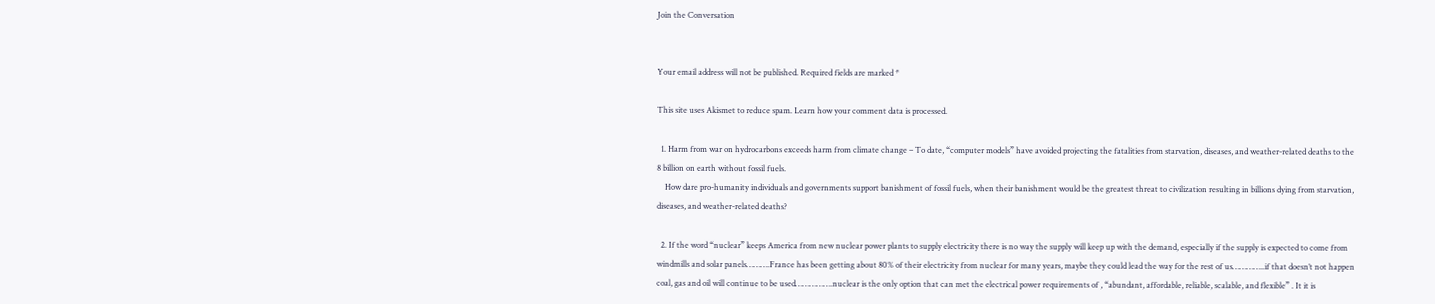Join the Conversation


Your email address will not be published. Required fields are marked *

This site uses Akismet to reduce spam. Learn how your comment data is processed.

  1. Harm from war on hydrocarbons exceeds harm from climate change – To date, “computer models” have avoided projecting the fatalities from starvation, diseases, and weather-related deaths to the 8 billion on earth without fossil fuels.
    How dare pro-humanity individuals and governments support banishment of fossil fuels, when their banishment would be the greatest threat to civilization resulting in billions dying from starvation, diseases, and weather-related deaths?

  2. If the word “nuclear” keeps America from new nuclear power plants to supply electricity there is no way the supply will keep up with the demand, especially if the supply is expected to come from windmills and solar panels……….France has been getting about 80% of their electricity from nuclear for many years, maybe they could lead the way for the rest of us…………..if that doesn’t not happen coal, gas and oil will continue to be used…………….nuclear is the only option that can met the electrical power requirements of , “abundant, affordable, reliable, scalable, and flexible” . It it is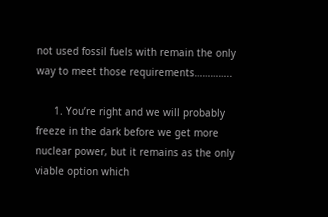not used fossil fuels with remain the only way to meet those requirements…………..

      1. You’re right and we will probably freeze in the dark before we get more nuclear power, but it remains as the only viable option which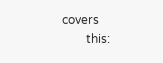covers
        this: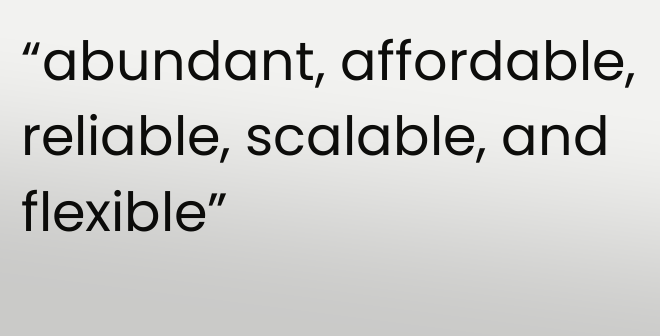“abundant, affordable, reliable, scalable, and flexible”